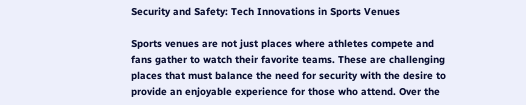Security and Safety: Tech Innovations in Sports Venues

Sports venues are not just places where athletes compete and fans gather to watch their favorite teams. These are challenging places that must balance the need for security with the desire to provide an enjoyable experience for those who attend. Over the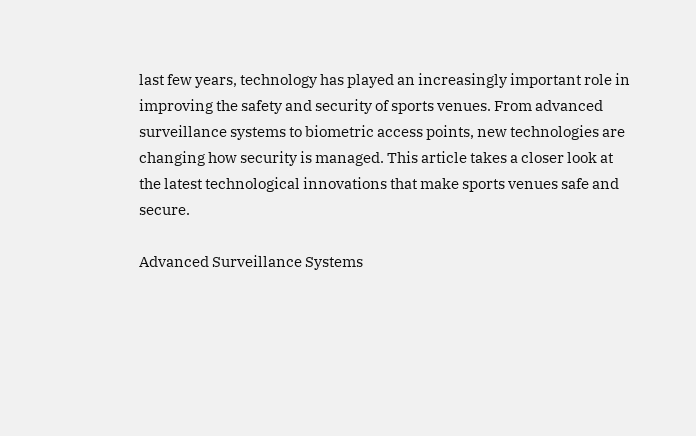last few years, technology has played an increasingly important role in improving the safety and security of sports venues. From advanced surveillance systems to biometric access points, new technologies are changing how security is managed. This article takes a closer look at the latest technological innovations that make sports venues safe and secure.

Advanced Surveillance Systems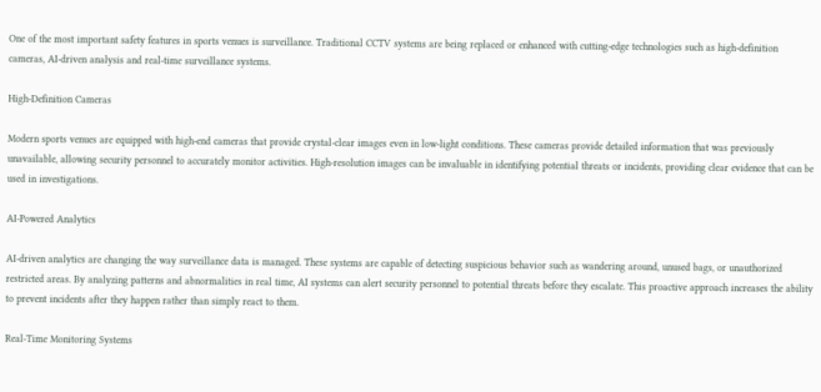One of the most important safety features in sports venues is surveillance. Traditional CCTV systems are being replaced or enhanced with cutting-edge technologies such as high-definition cameras, AI-driven analysis and real-time surveillance systems.

High-Definition Cameras

Modern sports venues are equipped with high-end cameras that provide crystal-clear images even in low-light conditions. These cameras provide detailed information that was previously unavailable, allowing security personnel to accurately monitor activities. High-resolution images can be invaluable in identifying potential threats or incidents, providing clear evidence that can be used in investigations.

AI-Powered Analytics

AI-driven analytics are changing the way surveillance data is managed. These systems are capable of detecting suspicious behavior such as wandering around, unused bags, or unauthorized restricted areas. By analyzing patterns and abnormalities in real time, AI systems can alert security personnel to potential threats before they escalate. This proactive approach increases the ability to prevent incidents after they happen rather than simply react to them.

Real-Time Monitoring Systems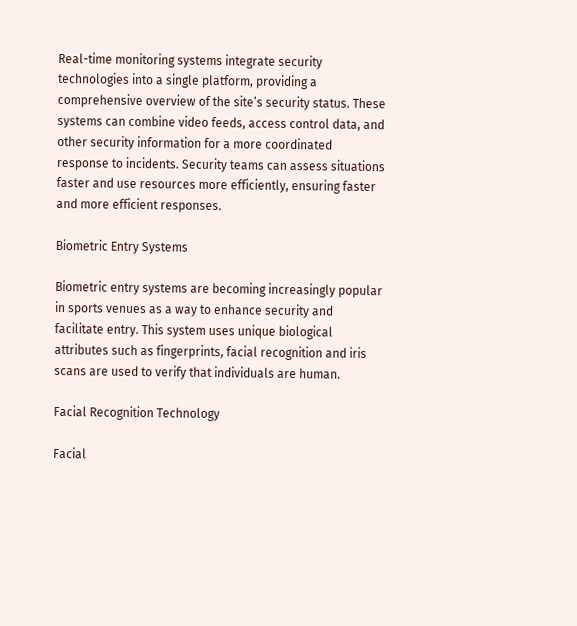Real-time monitoring systems integrate security technologies into a single platform, providing a comprehensive overview of the site’s security status. These systems can combine video feeds, access control data, and other security information for a more coordinated response to incidents. Security teams can assess situations faster and use resources more efficiently, ensuring faster and more efficient responses.

Biometric Entry Systems

Biometric entry systems are becoming increasingly popular in sports venues as a way to enhance security and facilitate entry. This system uses unique biological attributes such as fingerprints, facial recognition and iris scans are used to verify that individuals are human.

Facial Recognition Technology

Facial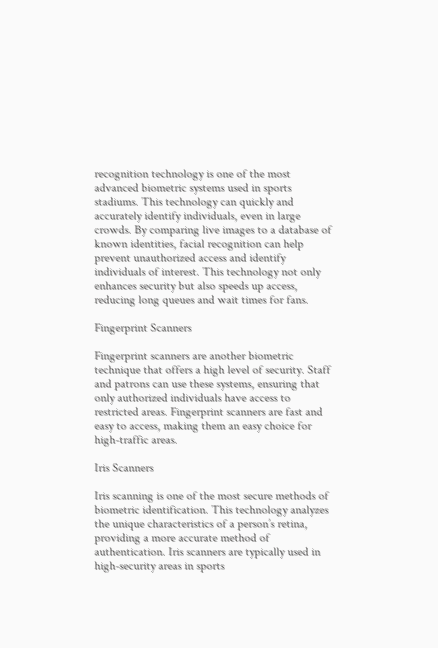recognition technology is one of the most advanced biometric systems used in sports stadiums. This technology can quickly and accurately identify individuals, even in large crowds. By comparing live images to a database of known identities, facial recognition can help prevent unauthorized access and identify individuals of interest. This technology not only enhances security but also speeds up access, reducing long queues and wait times for fans.

Fingerprint Scanners

Fingerprint scanners are another biometric technique that offers a high level of security. Staff and patrons can use these systems, ensuring that only authorized individuals have access to restricted areas. Fingerprint scanners are fast and easy to access, making them an easy choice for high-traffic areas.

Iris Scanners

Iris scanning is one of the most secure methods of biometric identification. This technology analyzes the unique characteristics of a person’s retina, providing a more accurate method of authentication. Iris scanners are typically used in high-security areas in sports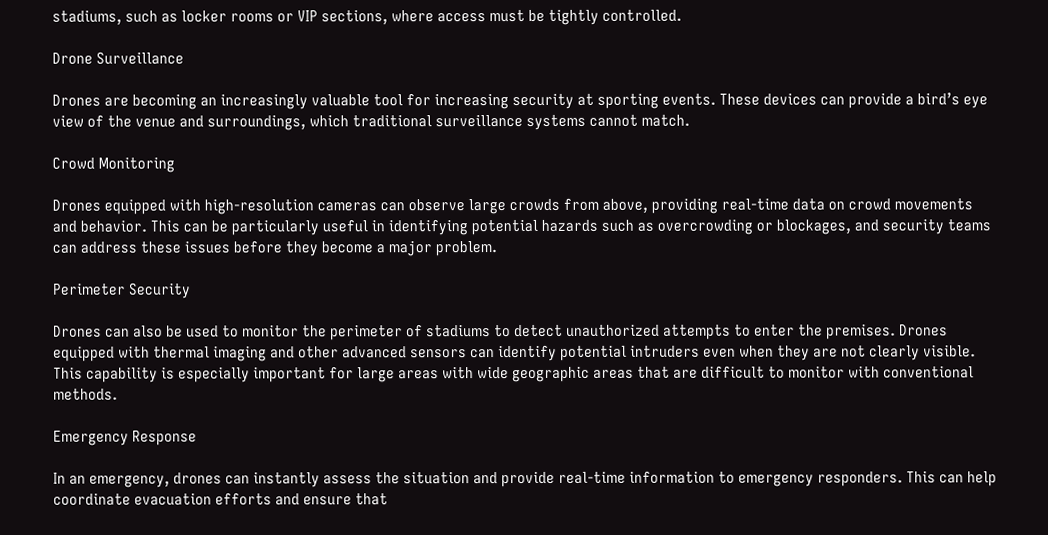stadiums, such as locker rooms or VIP sections, where access must be tightly controlled.

Drone Surveillance

Drones are becoming an increasingly valuable tool for increasing security at sporting events. These devices can provide a bird’s eye view of the venue and surroundings, which traditional surveillance systems cannot match.

Crowd Monitoring

Drones equipped with high-resolution cameras can observe large crowds from above, providing real-time data on crowd movements and behavior. This can be particularly useful in identifying potential hazards such as overcrowding or blockages, and security teams can address these issues before they become a major problem.

Perimeter Security

Drones can also be used to monitor the perimeter of stadiums to detect unauthorized attempts to enter the premises. Drones equipped with thermal imaging and other advanced sensors can identify potential intruders even when they are not clearly visible. This capability is especially important for large areas with wide geographic areas that are difficult to monitor with conventional methods.

Emergency Response

In an emergency, drones can instantly assess the situation and provide real-time information to emergency responders. This can help coordinate evacuation efforts and ensure that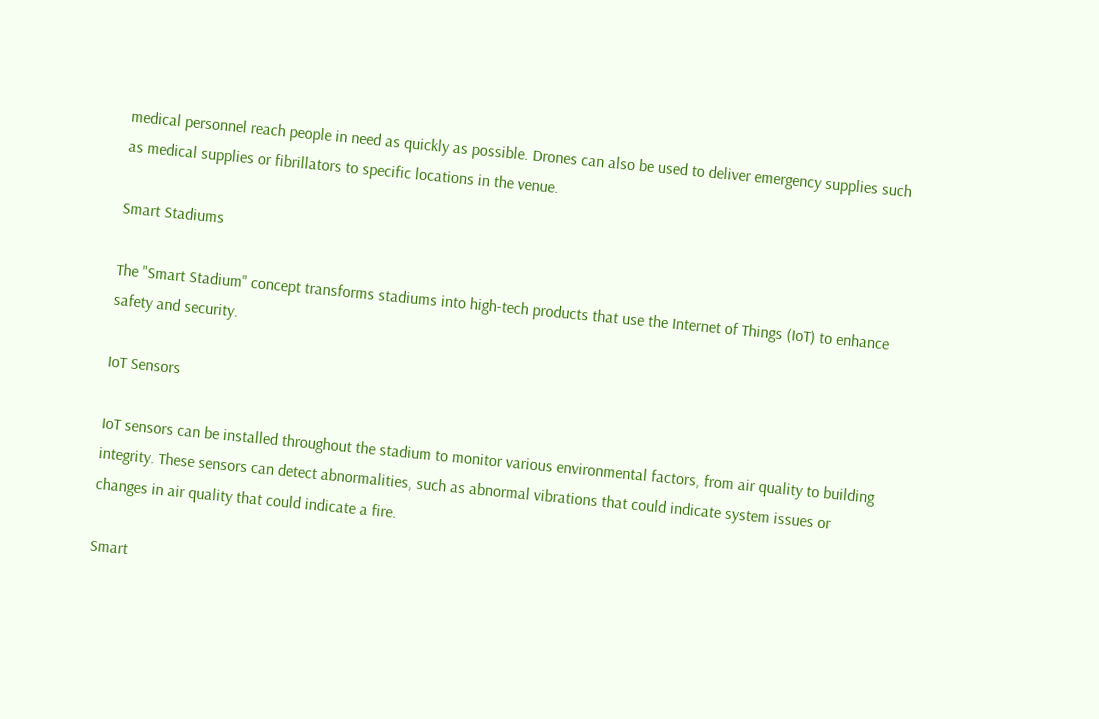medical personnel reach people in need as quickly as possible. Drones can also be used to deliver emergency supplies such as medical supplies or fibrillators to specific locations in the venue.

Smart Stadiums

The "Smart Stadium" concept transforms stadiums into high-tech products that use the Internet of Things (IoT) to enhance safety and security.

IoT Sensors

IoT sensors can be installed throughout the stadium to monitor various environmental factors, from air quality to building integrity. These sensors can detect abnormalities, such as abnormal vibrations that could indicate system issues or changes in air quality that could indicate a fire.

Smart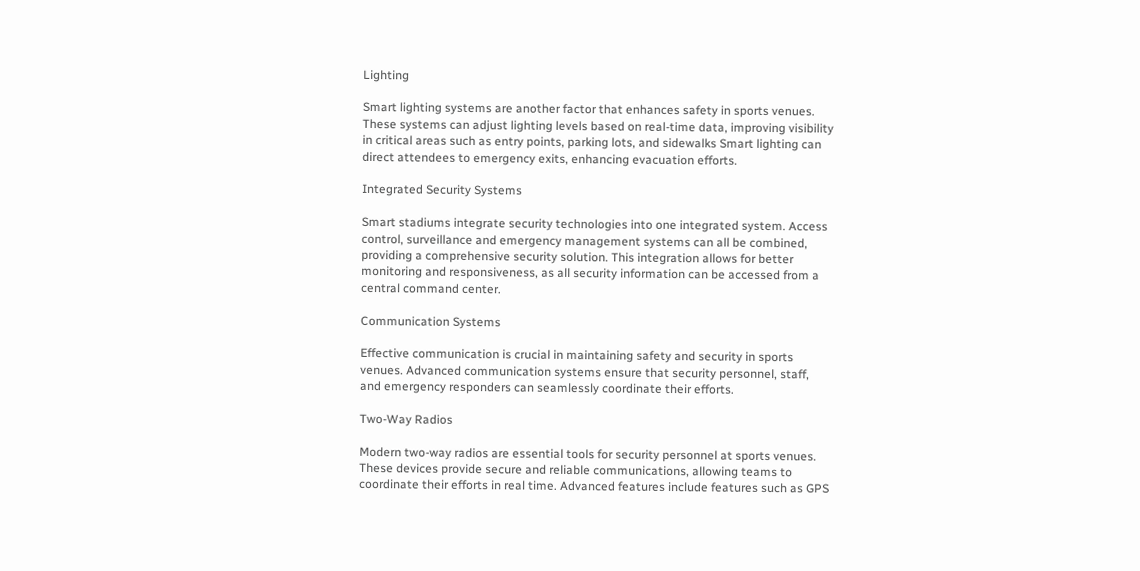Lighting

Smart lighting systems are another factor that enhances safety in sports venues. These systems can adjust lighting levels based on real-time data, improving visibility in critical areas such as entry points, parking lots, and sidewalks Smart lighting can direct attendees to emergency exits, enhancing evacuation efforts.

Integrated Security Systems

Smart stadiums integrate security technologies into one integrated system. Access control, surveillance and emergency management systems can all be combined, providing a comprehensive security solution. This integration allows for better monitoring and responsiveness, as all security information can be accessed from a central command center.

Communication Systems

Effective communication is crucial in maintaining safety and security in sports venues. Advanced communication systems ensure that security personnel, staff, and emergency responders can seamlessly coordinate their efforts.

Two-Way Radios

Modern two-way radios are essential tools for security personnel at sports venues. These devices provide secure and reliable communications, allowing teams to coordinate their efforts in real time. Advanced features include features such as GPS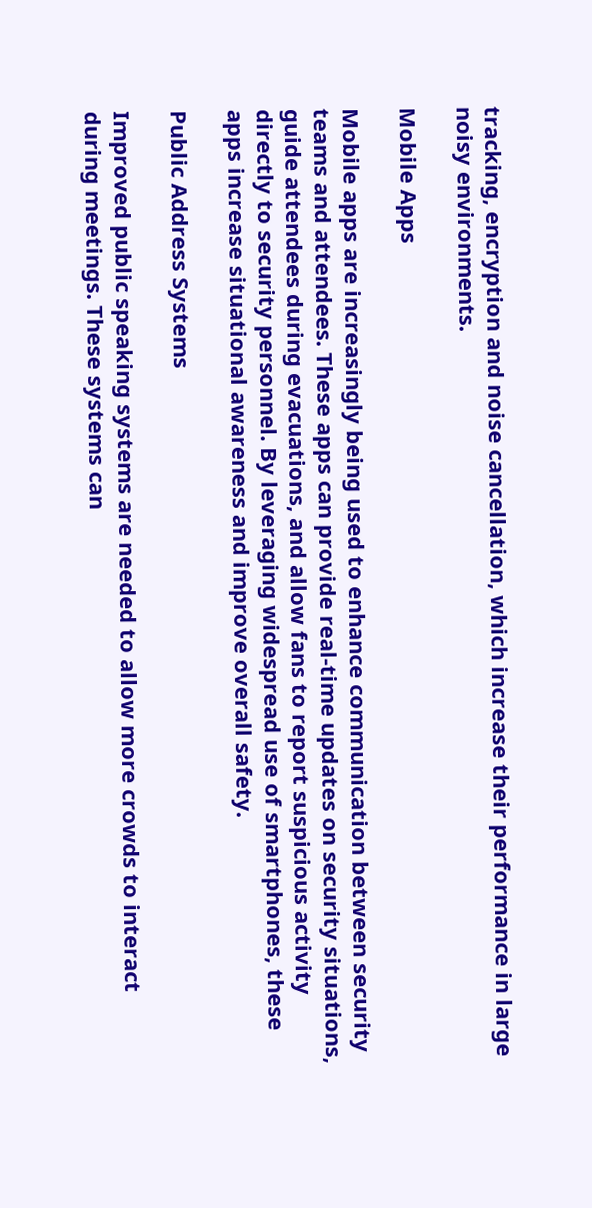tracking, encryption and noise cancellation, which increase their performance in large noisy environments.

Mobile Apps

Mobile apps are increasingly being used to enhance communication between security teams and attendees. These apps can provide real-time updates on security situations, guide attendees during evacuations, and allow fans to report suspicious activity directly to security personnel. By leveraging widespread use of smartphones, these apps increase situational awareness and improve overall safety.

Public Address Systems

Improved public speaking systems are needed to allow more crowds to interact during meetings. These systems can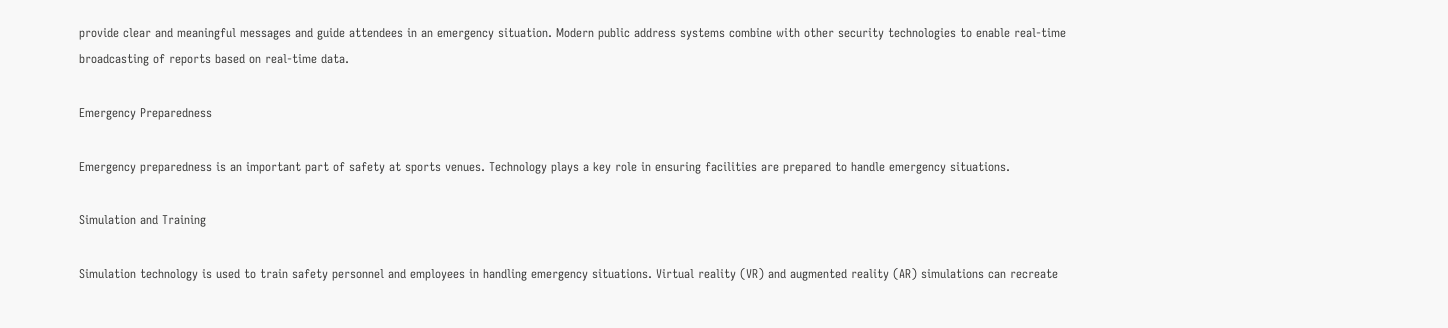provide clear and meaningful messages and guide attendees in an emergency situation. Modern public address systems combine with other security technologies to enable real-time broadcasting of reports based on real-time data.

Emergency Preparedness

Emergency preparedness is an important part of safety at sports venues. Technology plays a key role in ensuring facilities are prepared to handle emergency situations.

Simulation and Training

Simulation technology is used to train safety personnel and employees in handling emergency situations. Virtual reality (VR) and augmented reality (AR) simulations can recreate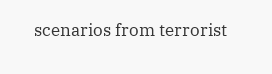scenarios from terrorist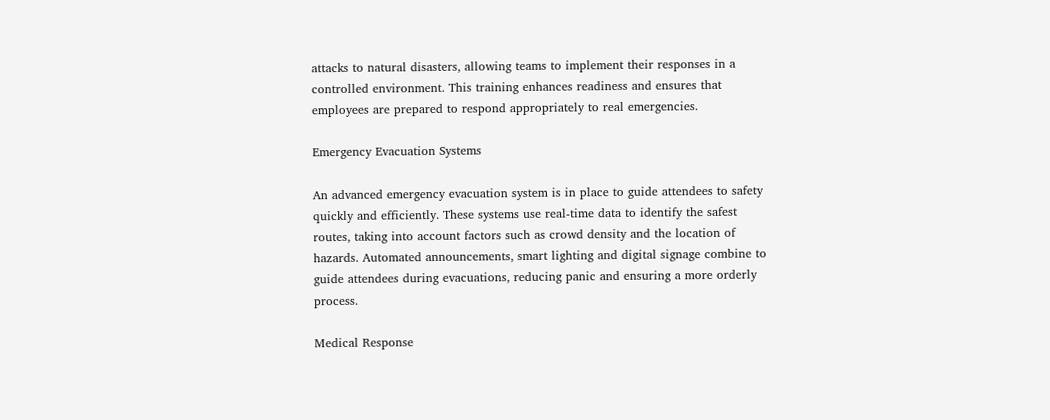attacks to natural disasters, allowing teams to implement their responses in a controlled environment. This training enhances readiness and ensures that employees are prepared to respond appropriately to real emergencies.

Emergency Evacuation Systems

An advanced emergency evacuation system is in place to guide attendees to safety quickly and efficiently. These systems use real-time data to identify the safest routes, taking into account factors such as crowd density and the location of hazards. Automated announcements, smart lighting and digital signage combine to guide attendees during evacuations, reducing panic and ensuring a more orderly process.

Medical Response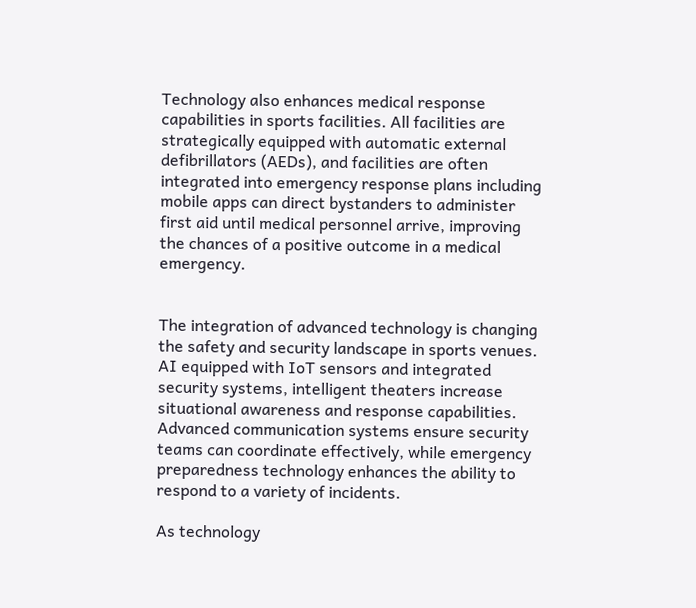Technology also enhances medical response capabilities in sports facilities. All facilities are strategically equipped with automatic external defibrillators (AEDs), and facilities are often integrated into emergency response plans including mobile apps can direct bystanders to administer first aid until medical personnel arrive, improving the chances of a positive outcome in a medical emergency.


The integration of advanced technology is changing the safety and security landscape in sports venues. AI equipped with IoT sensors and integrated security systems, intelligent theaters increase situational awareness and response capabilities. Advanced communication systems ensure security teams can coordinate effectively, while emergency preparedness technology enhances the ability to respond to a variety of incidents.

As technology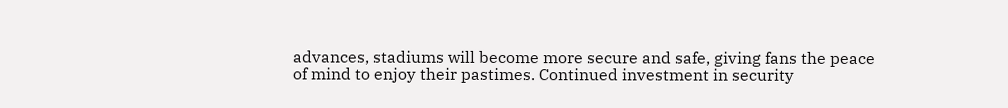advances, stadiums will become more secure and safe, giving fans the peace of mind to enjoy their pastimes. Continued investment in security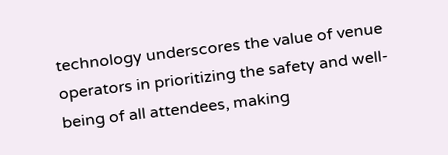technology underscores the value of venue operators in prioritizing the safety and well-being of all attendees, making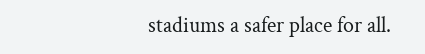stadiums a safer place for all.